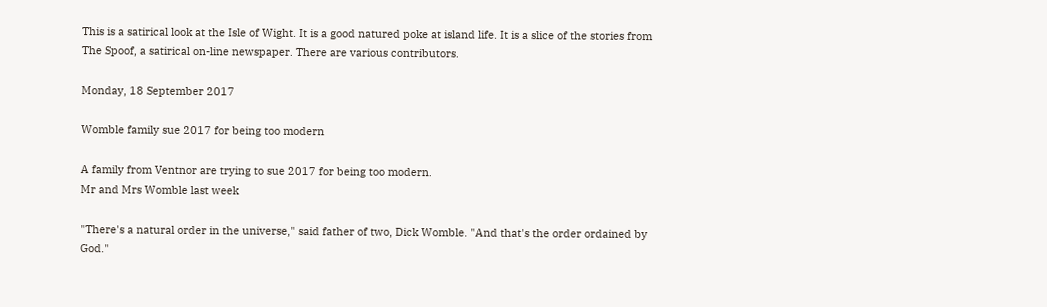This is a satirical look at the Isle of Wight. It is a good natured poke at island life. It is a slice of the stories from The Spoof, a satirical on-line newspaper. There are various contributors.

Monday, 18 September 2017

Womble family sue 2017 for being too modern

A family from Ventnor are trying to sue 2017 for being too modern.
Mr and Mrs Womble last week

"There's a natural order in the universe," said father of two, Dick Womble. "And that's the order ordained by God."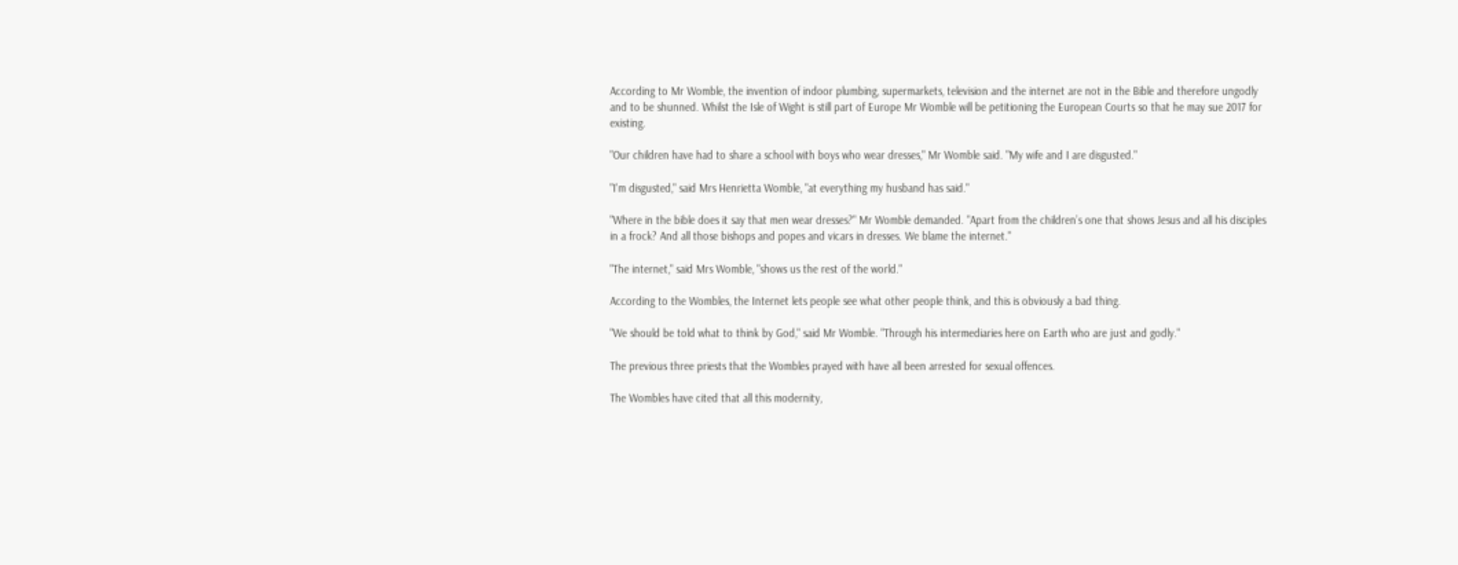According to Mr Womble, the invention of indoor plumbing, supermarkets, television and the internet are not in the Bible and therefore ungodly and to be shunned. Whilst the Isle of Wight is still part of Europe Mr Womble will be petitioning the European Courts so that he may sue 2017 for existing.

"Our children have had to share a school with boys who wear dresses," Mr Womble said. "My wife and I are disgusted."

"I'm disgusted," said Mrs Henrietta Womble, "at everything my husband has said."

"Where in the bible does it say that men wear dresses?" Mr Womble demanded. "Apart from the children’s one that shows Jesus and all his disciples in a frock? And all those bishops and popes and vicars in dresses. We blame the internet."

"The internet," said Mrs Womble, "shows us the rest of the world."

According to the Wombles, the Internet lets people see what other people think, and this is obviously a bad thing.

"We should be told what to think by God," said Mr Womble. "Through his intermediaries here on Earth who are just and godly."

The previous three priests that the Wombles prayed with have all been arrested for sexual offences.

The Wombles have cited that all this modernity,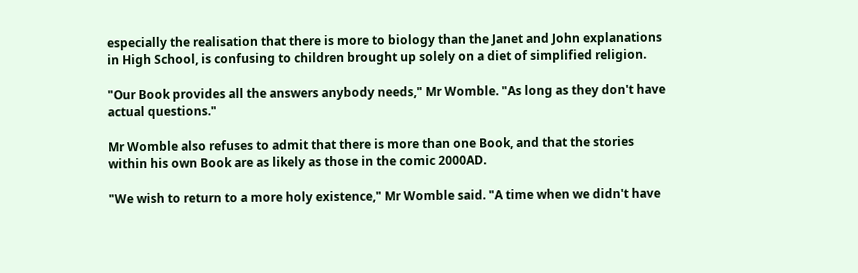especially the realisation that there is more to biology than the Janet and John explanations in High School, is confusing to children brought up solely on a diet of simplified religion.

"Our Book provides all the answers anybody needs," Mr Womble. "As long as they don't have actual questions."

Mr Womble also refuses to admit that there is more than one Book, and that the stories within his own Book are as likely as those in the comic 2000AD.

"We wish to return to a more holy existence," Mr Womble said. "A time when we didn't have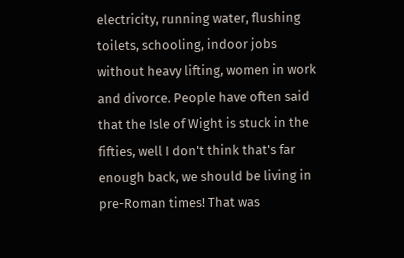electricity, running water, flushing toilets, schooling, indoor jobs without heavy lifting, women in work and divorce. People have often said that the Isle of Wight is stuck in the fifties, well I don't think that's far enough back, we should be living in pre-Roman times! That was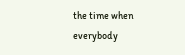the time when everybody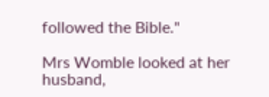followed the Bible."

Mrs Womble looked at her husband,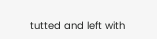tutted and left with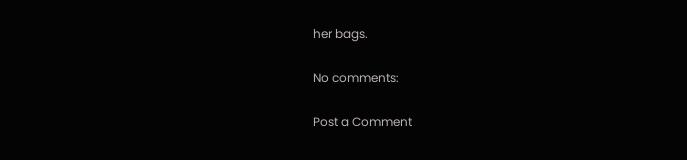her bags.

No comments:

Post a Comment